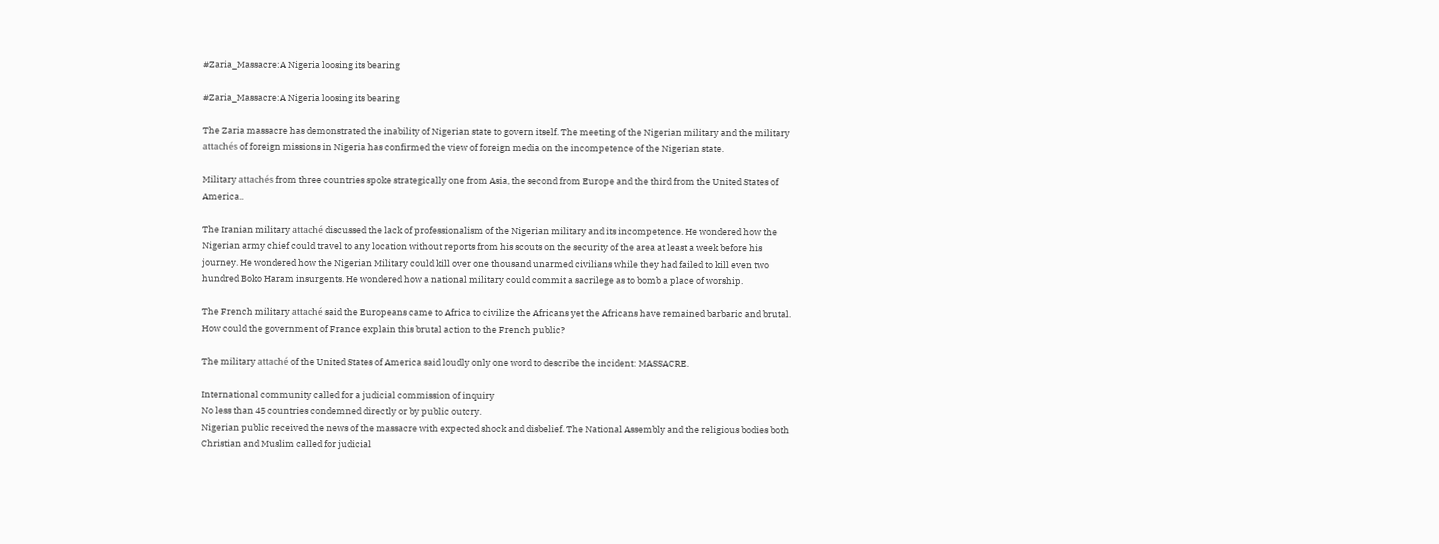#Zaria_Massacre:A Nigeria loosing its bearing

#Zaria_Massacre:A Nigeria loosing its bearing

The Zaria massacre has demonstrated the inability of Nigerian state to govern itself. The meeting of the Nigerian military and the military attachés of foreign missions in Nigeria has confirmed the view of foreign media on the incompetence of the Nigerian state.

Military attachés from three countries spoke strategically one from Asia, the second from Europe and the third from the United States of America..

The Iranian military attaché discussed the lack of professionalism of the Nigerian military and its incompetence. He wondered how the Nigerian army chief could travel to any location without reports from his scouts on the security of the area at least a week before his journey. He wondered how the Nigerian Military could kill over one thousand unarmed civilians while they had failed to kill even two hundred Boko Haram insurgents. He wondered how a national military could commit a sacrilege as to bomb a place of worship.

The French military attaché said the Europeans came to Africa to civilize the Africans yet the Africans have remained barbaric and brutal. How could the government of France explain this brutal action to the French public?

The military attaché of the United States of America said loudly only one word to describe the incident: MASSACRE.

International community called for a judicial commission of inquiry
No less than 45 countries condemned directly or by public outcry.
Nigerian public received the news of the massacre with expected shock and disbelief. The National Assembly and the religious bodies both Christian and Muslim called for judicial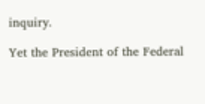inquiry.

Yet the President of the Federal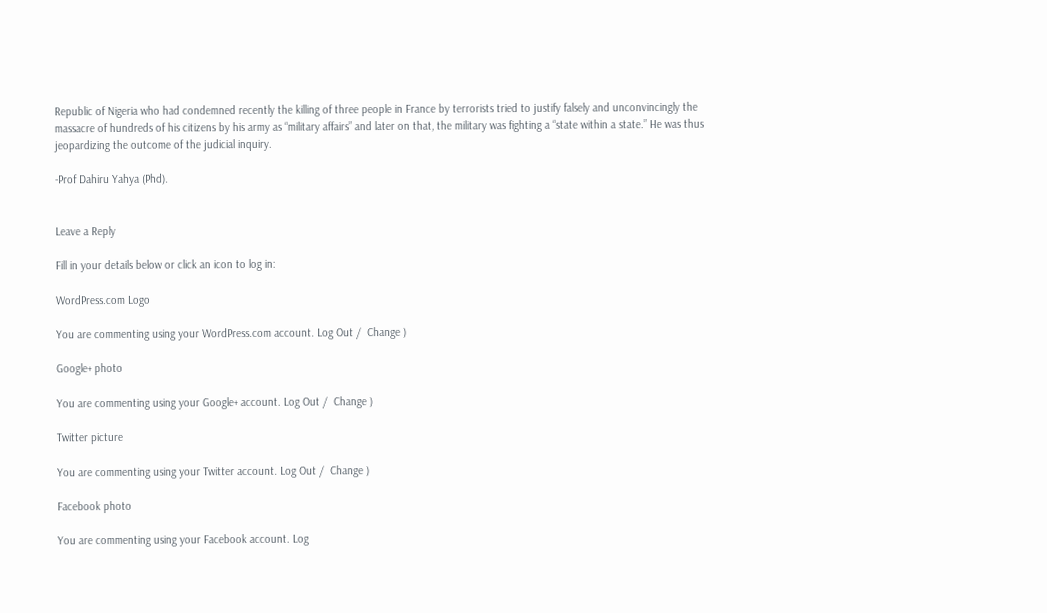Republic of Nigeria who had condemned recently the killing of three people in France by terrorists tried to justify falsely and unconvincingly the massacre of hundreds of his citizens by his army as “military affairs” and later on that, the military was fighting a “state within a state.” He was thus jeopardizing the outcome of the judicial inquiry.

-Prof Dahiru Yahya (Phd).


Leave a Reply

Fill in your details below or click an icon to log in:

WordPress.com Logo

You are commenting using your WordPress.com account. Log Out /  Change )

Google+ photo

You are commenting using your Google+ account. Log Out /  Change )

Twitter picture

You are commenting using your Twitter account. Log Out /  Change )

Facebook photo

You are commenting using your Facebook account. Log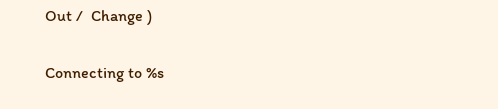Out /  Change )


Connecting to %s